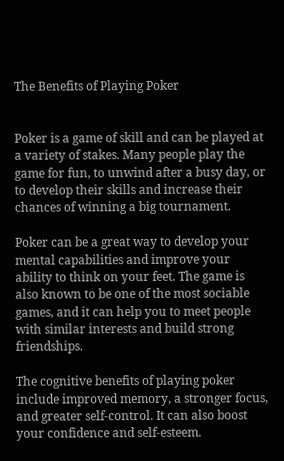The Benefits of Playing Poker


Poker is a game of skill and can be played at a variety of stakes. Many people play the game for fun, to unwind after a busy day, or to develop their skills and increase their chances of winning a big tournament.

Poker can be a great way to develop your mental capabilities and improve your ability to think on your feet. The game is also known to be one of the most sociable games, and it can help you to meet people with similar interests and build strong friendships.

The cognitive benefits of playing poker include improved memory, a stronger focus, and greater self-control. It can also boost your confidence and self-esteem.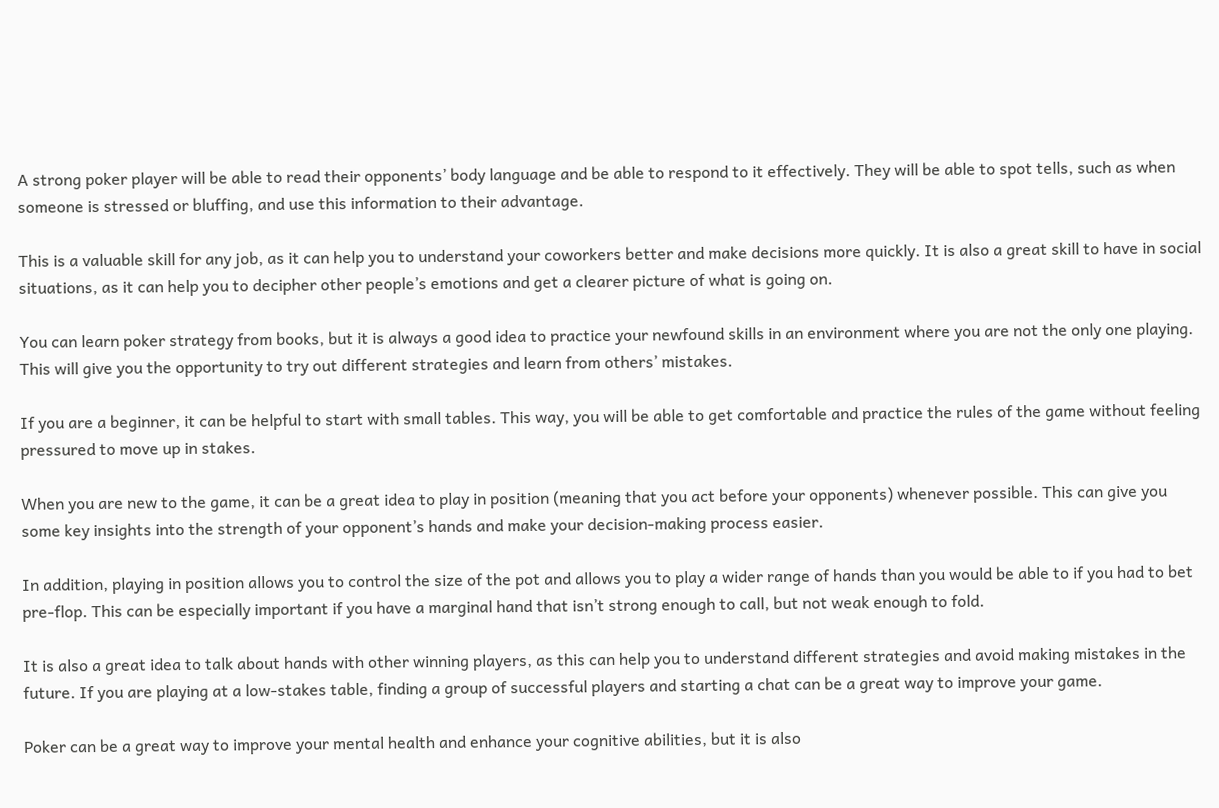A strong poker player will be able to read their opponents’ body language and be able to respond to it effectively. They will be able to spot tells, such as when someone is stressed or bluffing, and use this information to their advantage.

This is a valuable skill for any job, as it can help you to understand your coworkers better and make decisions more quickly. It is also a great skill to have in social situations, as it can help you to decipher other people’s emotions and get a clearer picture of what is going on.

You can learn poker strategy from books, but it is always a good idea to practice your newfound skills in an environment where you are not the only one playing. This will give you the opportunity to try out different strategies and learn from others’ mistakes.

If you are a beginner, it can be helpful to start with small tables. This way, you will be able to get comfortable and practice the rules of the game without feeling pressured to move up in stakes.

When you are new to the game, it can be a great idea to play in position (meaning that you act before your opponents) whenever possible. This can give you some key insights into the strength of your opponent’s hands and make your decision-making process easier.

In addition, playing in position allows you to control the size of the pot and allows you to play a wider range of hands than you would be able to if you had to bet pre-flop. This can be especially important if you have a marginal hand that isn’t strong enough to call, but not weak enough to fold.

It is also a great idea to talk about hands with other winning players, as this can help you to understand different strategies and avoid making mistakes in the future. If you are playing at a low-stakes table, finding a group of successful players and starting a chat can be a great way to improve your game.

Poker can be a great way to improve your mental health and enhance your cognitive abilities, but it is also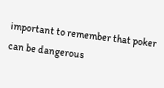important to remember that poker can be dangerous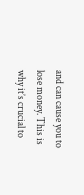and can cause you to lose money. This is why it’s crucial to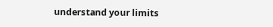understand your limits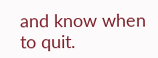and know when to quit.